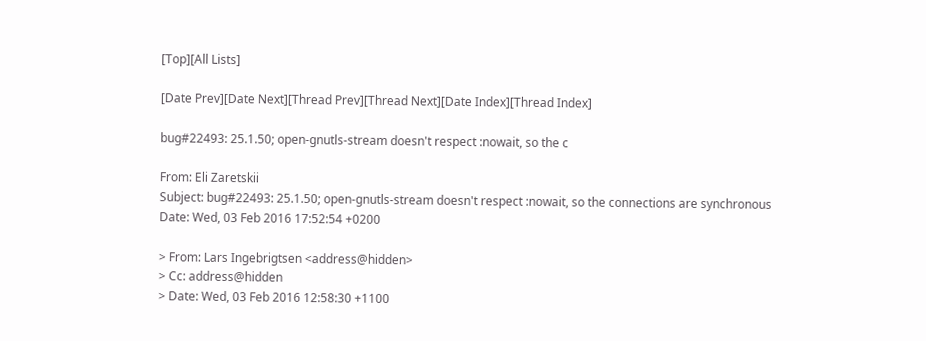[Top][All Lists]

[Date Prev][Date Next][Thread Prev][Thread Next][Date Index][Thread Index]

bug#22493: 25.1.50; open-gnutls-stream doesn't respect :nowait, so the c

From: Eli Zaretskii
Subject: bug#22493: 25.1.50; open-gnutls-stream doesn't respect :nowait, so the connections are synchronous
Date: Wed, 03 Feb 2016 17:52:54 +0200

> From: Lars Ingebrigtsen <address@hidden>
> Cc: address@hidden
> Date: Wed, 03 Feb 2016 12:58:30 +1100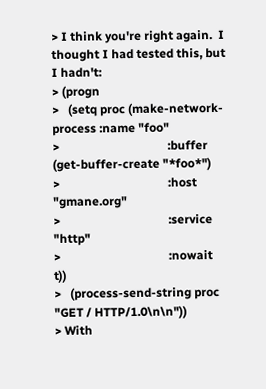> I think you're right again.  I thought I had tested this, but I hadn't:
> (progn
>   (setq proc (make-network-process :name "foo"
>                                    :buffer (get-buffer-create "*foo*")
>                                    :host "gmane.org"
>                                    :service "http"
>                                    :nowait t))
>   (process-send-string proc "GET / HTTP/1.0\n\n"))
> With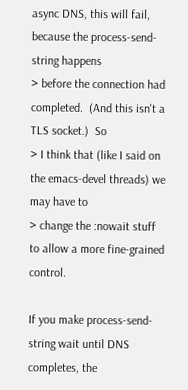async DNS, this will fail, because the process-send-string happens
> before the connection had completed.  (And this isn't a TLS socket.)  So
> I think that (like I said on the emacs-devel threads) we may have to
> change the :nowait stuff to allow a more fine-grained control.

If you make process-send-string wait until DNS completes, the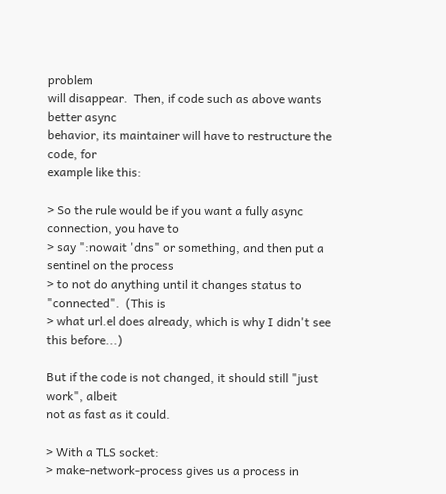problem
will disappear.  Then, if code such as above wants better async
behavior, its maintainer will have to restructure the code, for
example like this:

> So the rule would be if you want a fully async connection, you have to
> say ":nowait 'dns" or something, and then put a sentinel on the process
> to not do anything until it changes status to "connected".  (This is
> what url.el does already, which is why I didn't see this before...)

But if the code is not changed, it should still "just work", albeit
not as fast as it could.

> With a TLS socket:
> make-network-process gives us a process in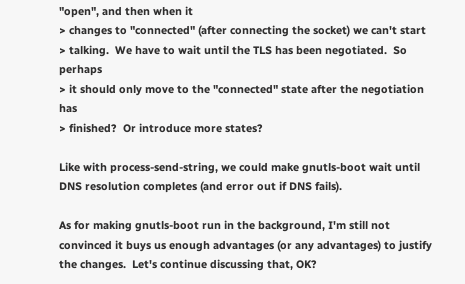"open", and then when it
> changes to "connected" (after connecting the socket) we can't start
> talking.  We have to wait until the TLS has been negotiated.  So perhaps
> it should only move to the "connected" state after the negotiation has
> finished?  Or introduce more states?

Like with process-send-string, we could make gnutls-boot wait until
DNS resolution completes (and error out if DNS fails).

As for making gnutls-boot run in the background, I'm still not
convinced it buys us enough advantages (or any advantages) to justify
the changes.  Let's continue discussing that, OK?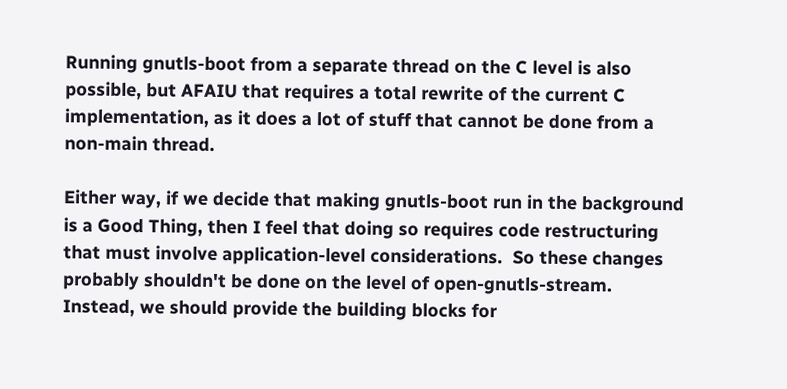Running gnutls-boot from a separate thread on the C level is also
possible, but AFAIU that requires a total rewrite of the current C
implementation, as it does a lot of stuff that cannot be done from a
non-main thread.

Either way, if we decide that making gnutls-boot run in the background
is a Good Thing, then I feel that doing so requires code restructuring
that must involve application-level considerations.  So these changes
probably shouldn't be done on the level of open-gnutls-stream.
Instead, we should provide the building blocks for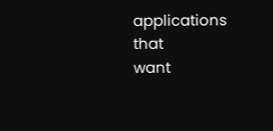applications that
want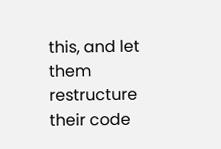this, and let them restructure their code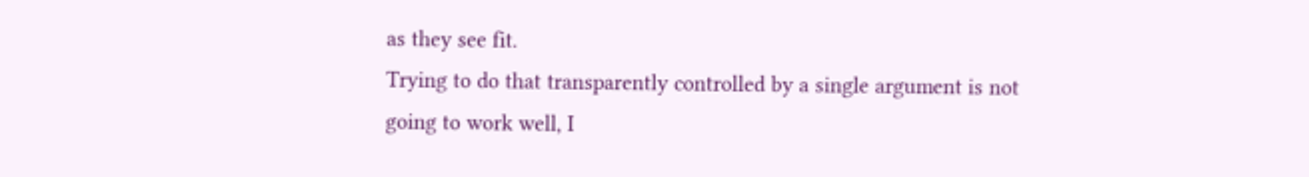as they see fit.
Trying to do that transparently controlled by a single argument is not
going to work well, I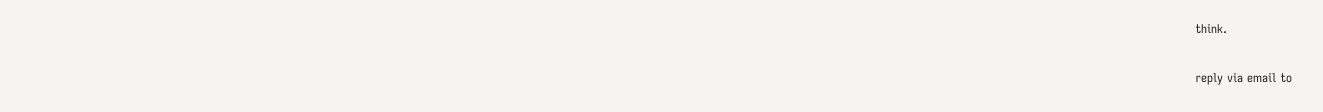think.

reply via email to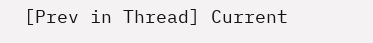[Prev in Thread] Current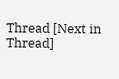Thread [Next in Thread]